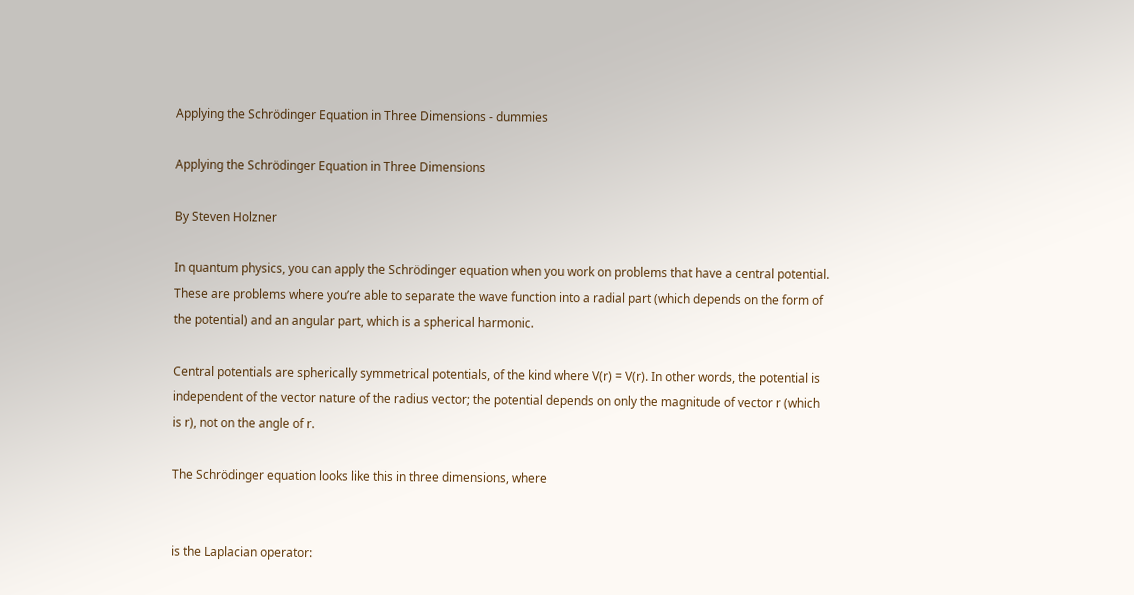Applying the Schrödinger Equation in Three Dimensions - dummies

Applying the Schrödinger Equation in Three Dimensions

By Steven Holzner

In quantum physics, you can apply the Schrödinger equation when you work on problems that have a central potential. These are problems where you’re able to separate the wave function into a radial part (which depends on the form of the potential) and an angular part, which is a spherical harmonic.

Central potentials are spherically symmetrical potentials, of the kind where V(r) = V(r). In other words, the potential is independent of the vector nature of the radius vector; the potential depends on only the magnitude of vector r (which is r), not on the angle of r.

The Schrödinger equation looks like this in three dimensions, where


is the Laplacian operator: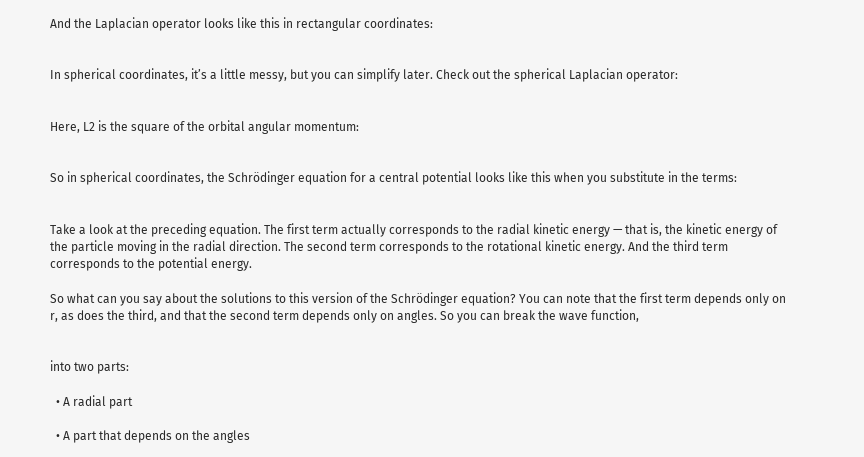And the Laplacian operator looks like this in rectangular coordinates:


In spherical coordinates, it’s a little messy, but you can simplify later. Check out the spherical Laplacian operator:


Here, L2 is the square of the orbital angular momentum:


So in spherical coordinates, the Schrödinger equation for a central potential looks like this when you substitute in the terms:


Take a look at the preceding equation. The first term actually corresponds to the radial kinetic energy — that is, the kinetic energy of the particle moving in the radial direction. The second term corresponds to the rotational kinetic energy. And the third term corresponds to the potential energy.

So what can you say about the solutions to this version of the Schrödinger equation? You can note that the first term depends only on r, as does the third, and that the second term depends only on angles. So you can break the wave function,


into two parts:

  • A radial part

  • A part that depends on the angles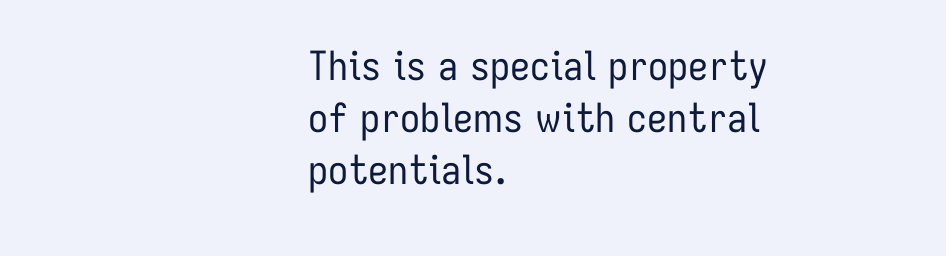This is a special property of problems with central potentials.